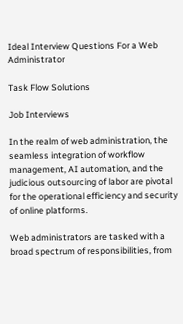Ideal Interview Questions For a Web Administrator

Task Flow Solutions

Job Interviews

In the realm of web administration, the seamless integration of workflow management, AI automation, and the judicious outsourcing of labor are pivotal for the operational efficiency and security of online platforms.

Web administrators are tasked with a broad spectrum of responsibilities, from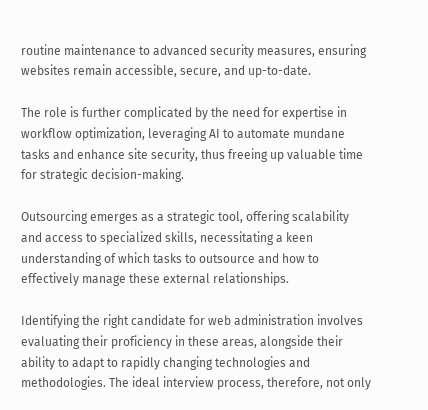routine maintenance to advanced security measures, ensuring websites remain accessible, secure, and up-to-date.

The role is further complicated by the need for expertise in workflow optimization, leveraging AI to automate mundane tasks and enhance site security, thus freeing up valuable time for strategic decision-making.

Outsourcing emerges as a strategic tool, offering scalability and access to specialized skills, necessitating a keen understanding of which tasks to outsource and how to effectively manage these external relationships.

Identifying the right candidate for web administration involves evaluating their proficiency in these areas, alongside their ability to adapt to rapidly changing technologies and methodologies. The ideal interview process, therefore, not only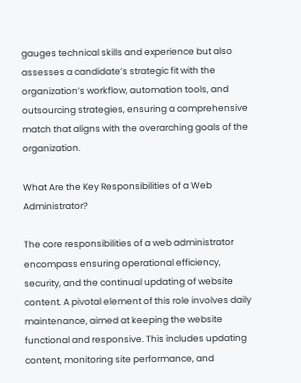gauges technical skills and experience but also assesses a candidate’s strategic fit with the organization’s workflow, automation tools, and outsourcing strategies, ensuring a comprehensive match that aligns with the overarching goals of the organization.

What Are the Key Responsibilities of a Web Administrator?

The core responsibilities of a web administrator encompass ensuring operational efficiency, security, and the continual updating of website content. A pivotal element of this role involves daily maintenance, aimed at keeping the website functional and responsive. This includes updating content, monitoring site performance, and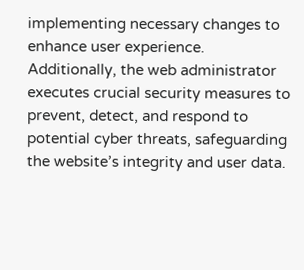implementing necessary changes to enhance user experience. Additionally, the web administrator executes crucial security measures to prevent, detect, and respond to potential cyber threats, safeguarding the website’s integrity and user data.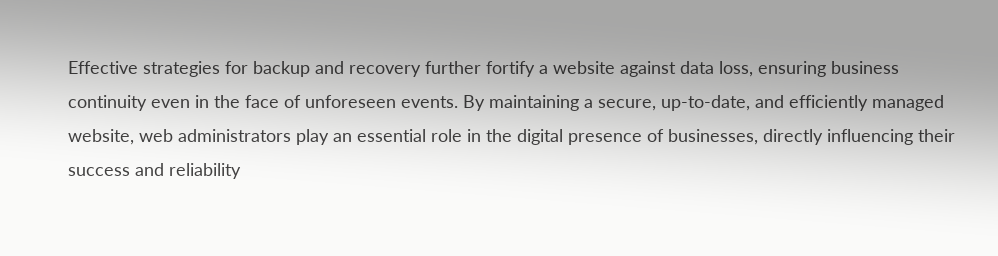Effective strategies for backup and recovery further fortify a website against data loss, ensuring business continuity even in the face of unforeseen events. By maintaining a secure, up-to-date, and efficiently managed website, web administrators play an essential role in the digital presence of businesses, directly influencing their success and reliability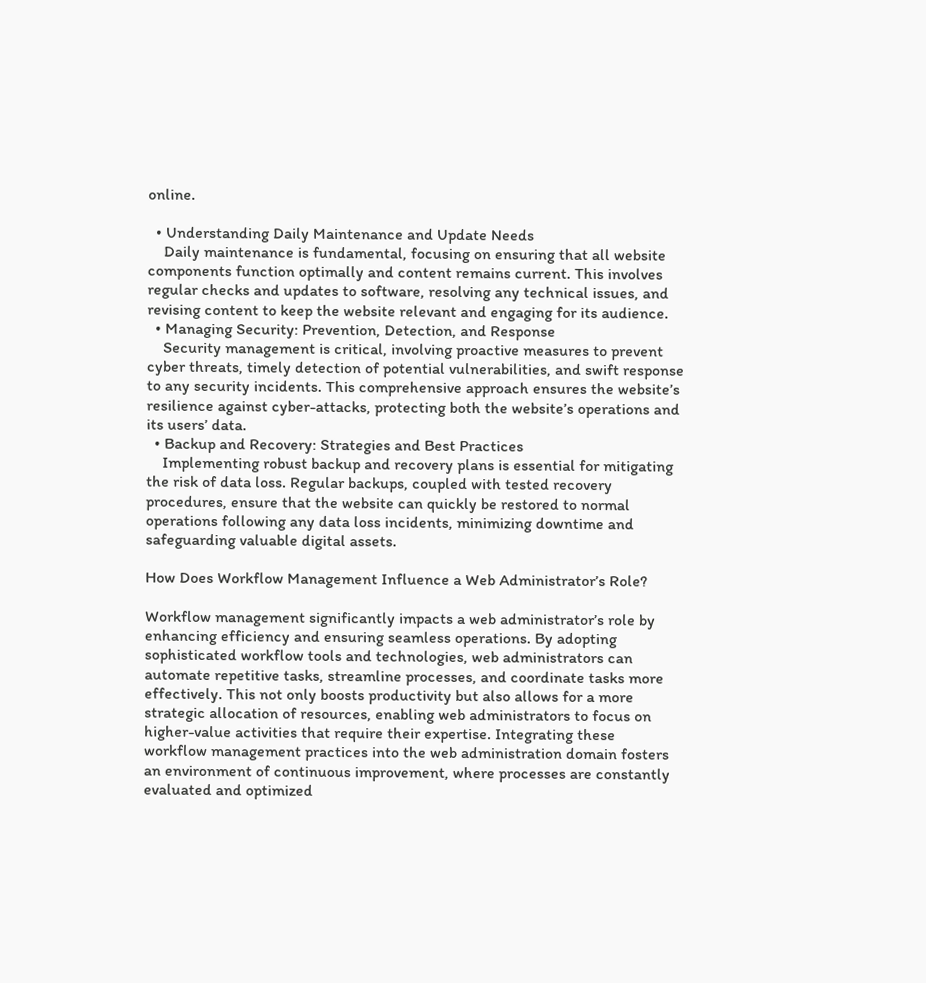online.

  • Understanding Daily Maintenance and Update Needs
    Daily maintenance is fundamental, focusing on ensuring that all website components function optimally and content remains current. This involves regular checks and updates to software, resolving any technical issues, and revising content to keep the website relevant and engaging for its audience.
  • Managing Security: Prevention, Detection, and Response
    Security management is critical, involving proactive measures to prevent cyber threats, timely detection of potential vulnerabilities, and swift response to any security incidents. This comprehensive approach ensures the website’s resilience against cyber-attacks, protecting both the website’s operations and its users’ data.
  • Backup and Recovery: Strategies and Best Practices
    Implementing robust backup and recovery plans is essential for mitigating the risk of data loss. Regular backups, coupled with tested recovery procedures, ensure that the website can quickly be restored to normal operations following any data loss incidents, minimizing downtime and safeguarding valuable digital assets.

How Does Workflow Management Influence a Web Administrator’s Role?

Workflow management significantly impacts a web administrator’s role by enhancing efficiency and ensuring seamless operations. By adopting sophisticated workflow tools and technologies, web administrators can automate repetitive tasks, streamline processes, and coordinate tasks more effectively. This not only boosts productivity but also allows for a more strategic allocation of resources, enabling web administrators to focus on higher-value activities that require their expertise. Integrating these workflow management practices into the web administration domain fosters an environment of continuous improvement, where processes are constantly evaluated and optimized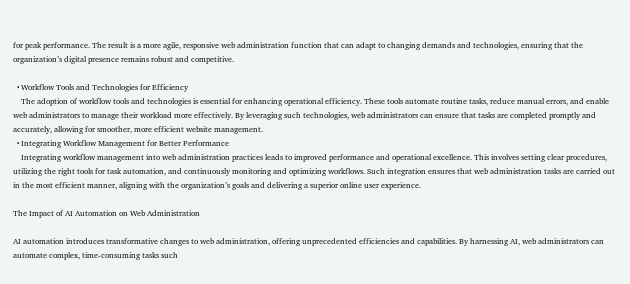for peak performance. The result is a more agile, responsive web administration function that can adapt to changing demands and technologies, ensuring that the organization’s digital presence remains robust and competitive.

  • Workflow Tools and Technologies for Efficiency
    The adoption of workflow tools and technologies is essential for enhancing operational efficiency. These tools automate routine tasks, reduce manual errors, and enable web administrators to manage their workload more effectively. By leveraging such technologies, web administrators can ensure that tasks are completed promptly and accurately, allowing for smoother, more efficient website management.
  • Integrating Workflow Management for Better Performance
    Integrating workflow management into web administration practices leads to improved performance and operational excellence. This involves setting clear procedures, utilizing the right tools for task automation, and continuously monitoring and optimizing workflows. Such integration ensures that web administration tasks are carried out in the most efficient manner, aligning with the organization’s goals and delivering a superior online user experience.

The Impact of AI Automation on Web Administration

AI automation introduces transformative changes to web administration, offering unprecedented efficiencies and capabilities. By harnessing AI, web administrators can automate complex, time-consuming tasks such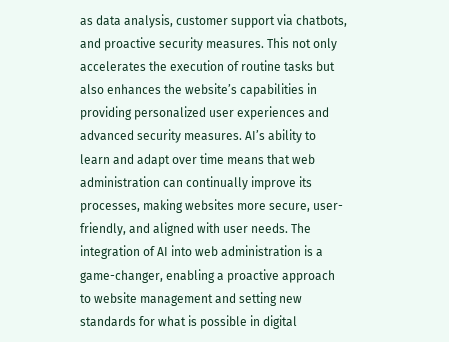as data analysis, customer support via chatbots, and proactive security measures. This not only accelerates the execution of routine tasks but also enhances the website’s capabilities in providing personalized user experiences and advanced security measures. AI’s ability to learn and adapt over time means that web administration can continually improve its processes, making websites more secure, user-friendly, and aligned with user needs. The integration of AI into web administration is a game-changer, enabling a proactive approach to website management and setting new standards for what is possible in digital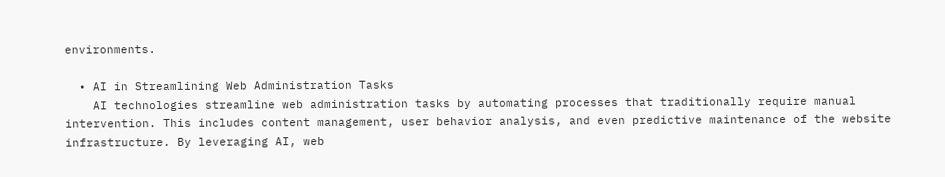environments.

  • AI in Streamlining Web Administration Tasks
    AI technologies streamline web administration tasks by automating processes that traditionally require manual intervention. This includes content management, user behavior analysis, and even predictive maintenance of the website infrastructure. By leveraging AI, web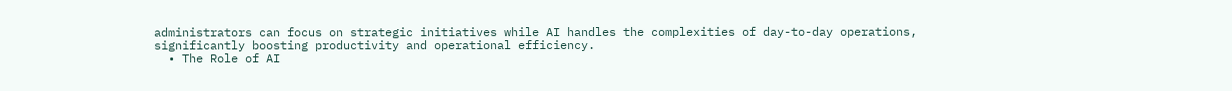administrators can focus on strategic initiatives while AI handles the complexities of day-to-day operations, significantly boosting productivity and operational efficiency.
  • The Role of AI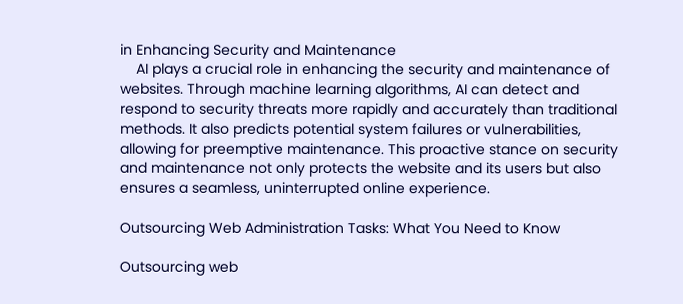in Enhancing Security and Maintenance
    AI plays a crucial role in enhancing the security and maintenance of websites. Through machine learning algorithms, AI can detect and respond to security threats more rapidly and accurately than traditional methods. It also predicts potential system failures or vulnerabilities, allowing for preemptive maintenance. This proactive stance on security and maintenance not only protects the website and its users but also ensures a seamless, uninterrupted online experience.

Outsourcing Web Administration Tasks: What You Need to Know

Outsourcing web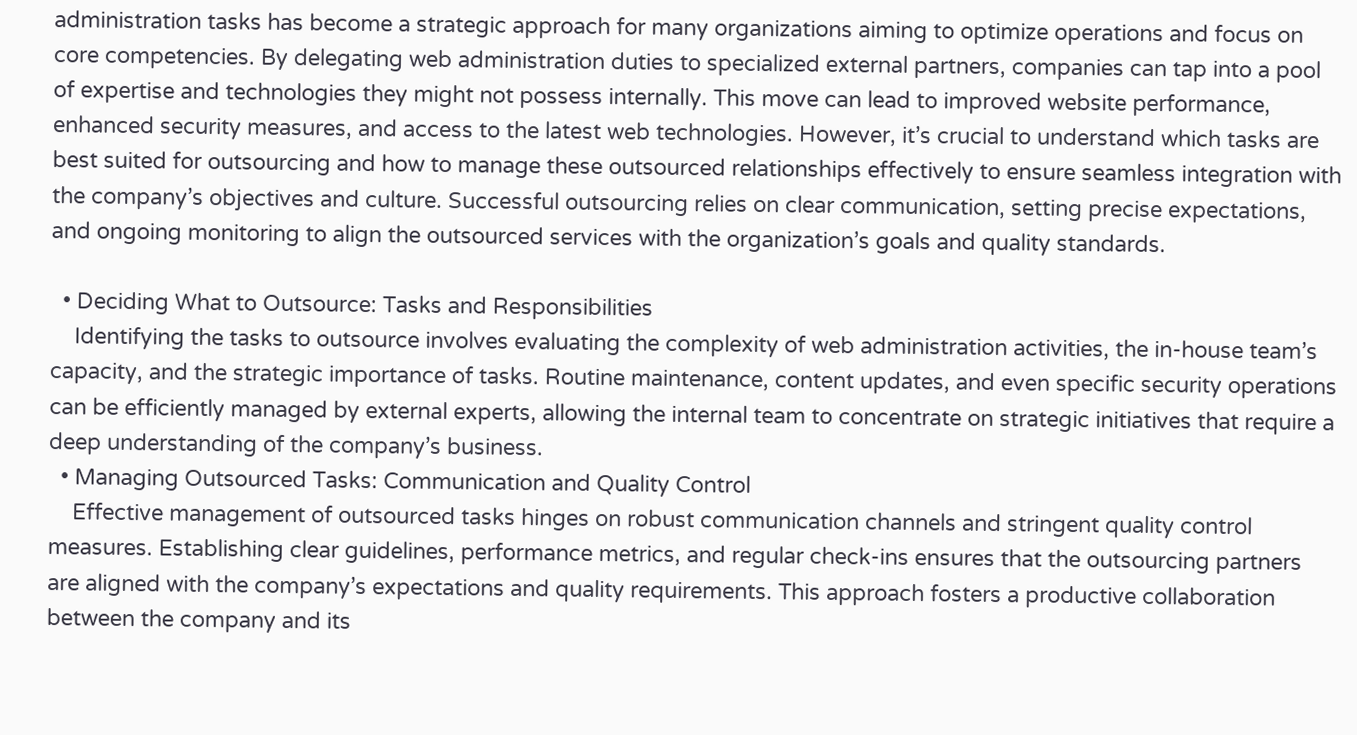administration tasks has become a strategic approach for many organizations aiming to optimize operations and focus on core competencies. By delegating web administration duties to specialized external partners, companies can tap into a pool of expertise and technologies they might not possess internally. This move can lead to improved website performance, enhanced security measures, and access to the latest web technologies. However, it’s crucial to understand which tasks are best suited for outsourcing and how to manage these outsourced relationships effectively to ensure seamless integration with the company’s objectives and culture. Successful outsourcing relies on clear communication, setting precise expectations, and ongoing monitoring to align the outsourced services with the organization’s goals and quality standards.

  • Deciding What to Outsource: Tasks and Responsibilities
    Identifying the tasks to outsource involves evaluating the complexity of web administration activities, the in-house team’s capacity, and the strategic importance of tasks. Routine maintenance, content updates, and even specific security operations can be efficiently managed by external experts, allowing the internal team to concentrate on strategic initiatives that require a deep understanding of the company’s business.
  • Managing Outsourced Tasks: Communication and Quality Control
    Effective management of outsourced tasks hinges on robust communication channels and stringent quality control measures. Establishing clear guidelines, performance metrics, and regular check-ins ensures that the outsourcing partners are aligned with the company’s expectations and quality requirements. This approach fosters a productive collaboration between the company and its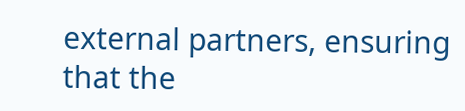external partners, ensuring that the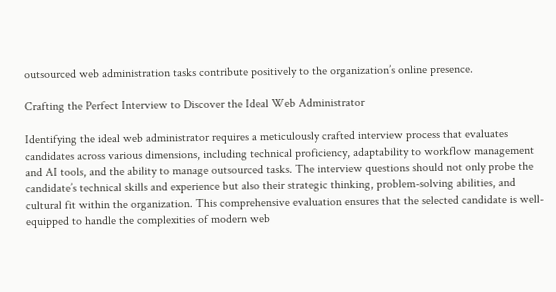outsourced web administration tasks contribute positively to the organization’s online presence.

Crafting the Perfect Interview to Discover the Ideal Web Administrator

Identifying the ideal web administrator requires a meticulously crafted interview process that evaluates candidates across various dimensions, including technical proficiency, adaptability to workflow management and AI tools, and the ability to manage outsourced tasks. The interview questions should not only probe the candidate’s technical skills and experience but also their strategic thinking, problem-solving abilities, and cultural fit within the organization. This comprehensive evaluation ensures that the selected candidate is well-equipped to handle the complexities of modern web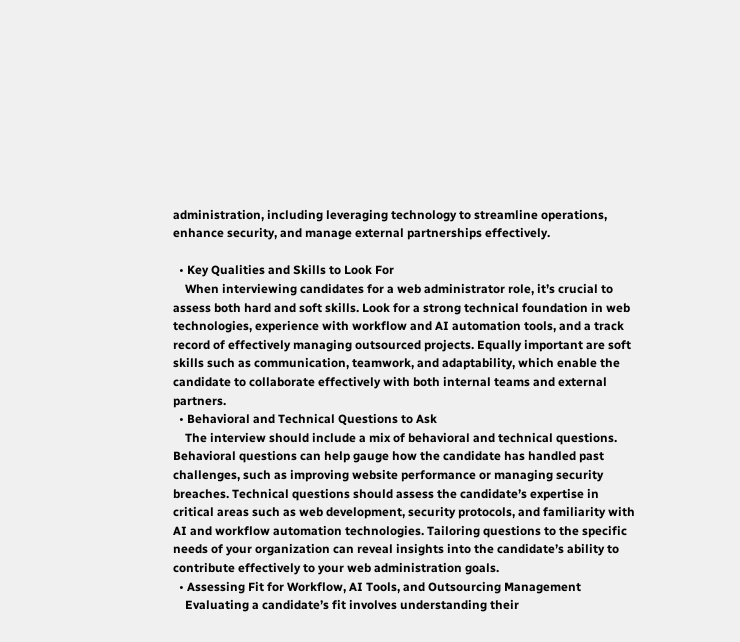administration, including leveraging technology to streamline operations, enhance security, and manage external partnerships effectively.

  • Key Qualities and Skills to Look For
    When interviewing candidates for a web administrator role, it’s crucial to assess both hard and soft skills. Look for a strong technical foundation in web technologies, experience with workflow and AI automation tools, and a track record of effectively managing outsourced projects. Equally important are soft skills such as communication, teamwork, and adaptability, which enable the candidate to collaborate effectively with both internal teams and external partners.
  • Behavioral and Technical Questions to Ask
    The interview should include a mix of behavioral and technical questions. Behavioral questions can help gauge how the candidate has handled past challenges, such as improving website performance or managing security breaches. Technical questions should assess the candidate’s expertise in critical areas such as web development, security protocols, and familiarity with AI and workflow automation technologies. Tailoring questions to the specific needs of your organization can reveal insights into the candidate’s ability to contribute effectively to your web administration goals.
  • Assessing Fit for Workflow, AI Tools, and Outsourcing Management
    Evaluating a candidate’s fit involves understanding their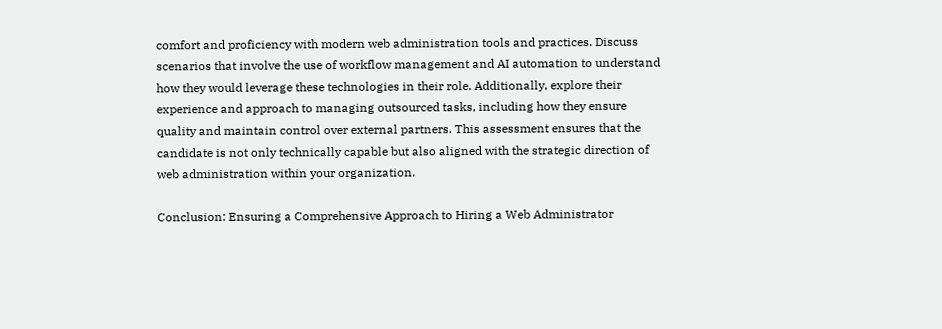comfort and proficiency with modern web administration tools and practices. Discuss scenarios that involve the use of workflow management and AI automation to understand how they would leverage these technologies in their role. Additionally, explore their experience and approach to managing outsourced tasks, including how they ensure quality and maintain control over external partners. This assessment ensures that the candidate is not only technically capable but also aligned with the strategic direction of web administration within your organization.

Conclusion: Ensuring a Comprehensive Approach to Hiring a Web Administrator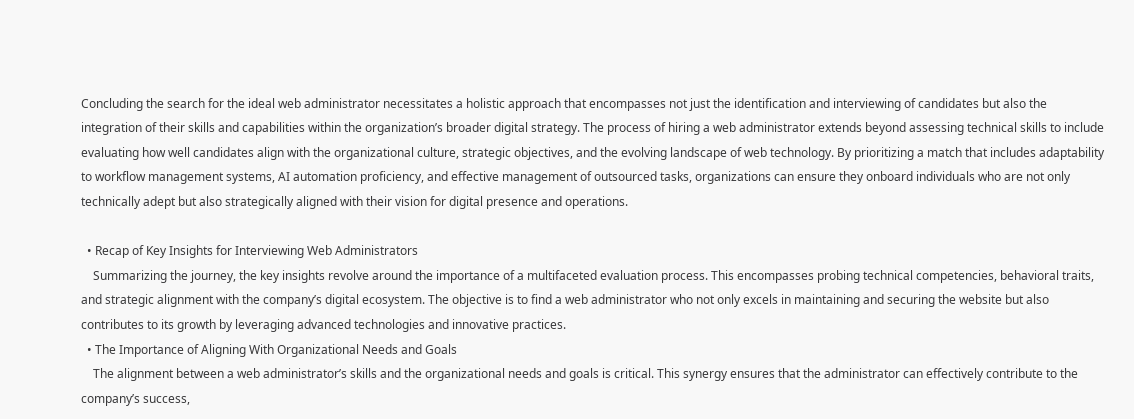Concluding the search for the ideal web administrator necessitates a holistic approach that encompasses not just the identification and interviewing of candidates but also the integration of their skills and capabilities within the organization’s broader digital strategy. The process of hiring a web administrator extends beyond assessing technical skills to include evaluating how well candidates align with the organizational culture, strategic objectives, and the evolving landscape of web technology. By prioritizing a match that includes adaptability to workflow management systems, AI automation proficiency, and effective management of outsourced tasks, organizations can ensure they onboard individuals who are not only technically adept but also strategically aligned with their vision for digital presence and operations.

  • Recap of Key Insights for Interviewing Web Administrators
    Summarizing the journey, the key insights revolve around the importance of a multifaceted evaluation process. This encompasses probing technical competencies, behavioral traits, and strategic alignment with the company’s digital ecosystem. The objective is to find a web administrator who not only excels in maintaining and securing the website but also contributes to its growth by leveraging advanced technologies and innovative practices.
  • The Importance of Aligning With Organizational Needs and Goals
    The alignment between a web administrator’s skills and the organizational needs and goals is critical. This synergy ensures that the administrator can effectively contribute to the company’s success,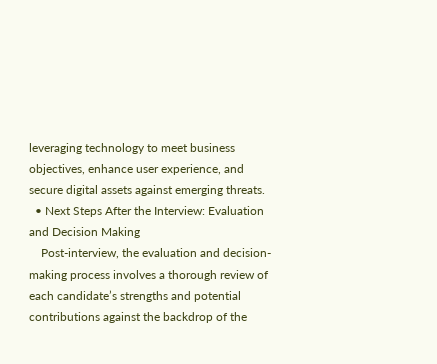leveraging technology to meet business objectives, enhance user experience, and secure digital assets against emerging threats.
  • Next Steps After the Interview: Evaluation and Decision Making
    Post-interview, the evaluation and decision-making process involves a thorough review of each candidate’s strengths and potential contributions against the backdrop of the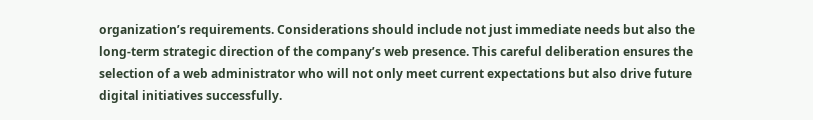organization’s requirements. Considerations should include not just immediate needs but also the long-term strategic direction of the company’s web presence. This careful deliberation ensures the selection of a web administrator who will not only meet current expectations but also drive future digital initiatives successfully.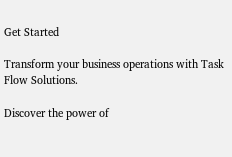Get Started

Transform your business operations with Task Flow Solutions.

Discover the power of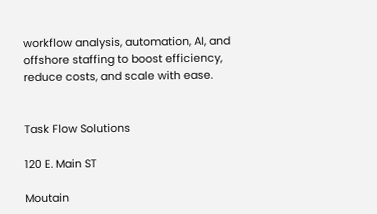workflow analysis, automation, AI, and offshore staffing to boost efficiency, reduce costs, and scale with ease.


Task Flow Solutions

120 E. Main ST

Moutain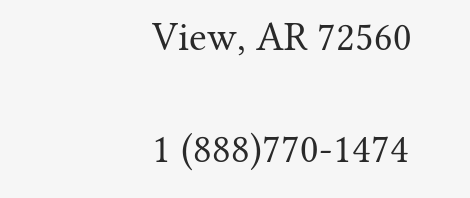View, AR 72560

1 (888)770-1474